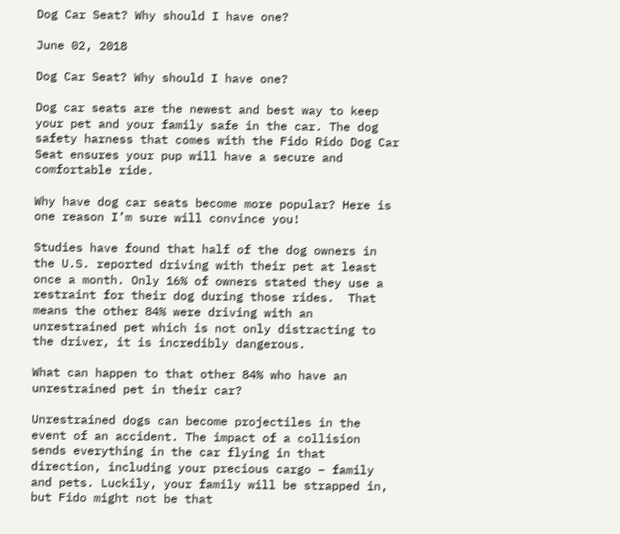Dog Car Seat? Why should I have one?

June 02, 2018

Dog Car Seat? Why should I have one?

Dog car seats are the newest and best way to keep your pet and your family safe in the car. The dog safety harness that comes with the Fido Rido Dog Car Seat ensures your pup will have a secure and comfortable ride.

Why have dog car seats become more popular? Here is one reason I’m sure will convince you!

Studies have found that half of the dog owners in the U.S. reported driving with their pet at least once a month. Only 16% of owners stated they use a restraint for their dog during those rides.  That means the other 84% were driving with an unrestrained pet which is not only distracting to the driver, it is incredibly dangerous.

What can happen to that other 84% who have an unrestrained pet in their car?

Unrestrained dogs can become projectiles in the event of an accident. The impact of a collision sends everything in the car flying in that direction, including your precious cargo – family and pets. Luckily, your family will be strapped in, but Fido might not be that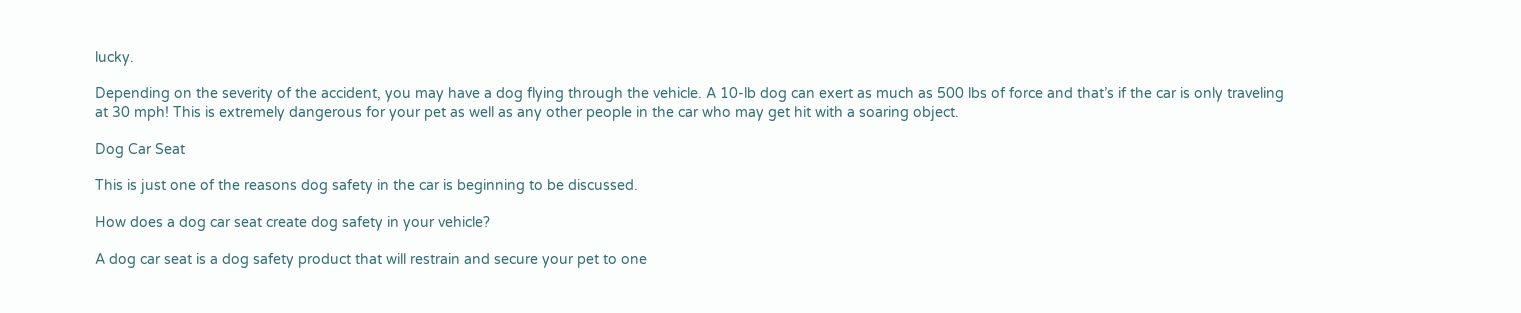lucky.

Depending on the severity of the accident, you may have a dog flying through the vehicle. A 10-lb dog can exert as much as 500 lbs of force and that’s if the car is only traveling at 30 mph! This is extremely dangerous for your pet as well as any other people in the car who may get hit with a soaring object.

Dog Car Seat

This is just one of the reasons dog safety in the car is beginning to be discussed.

How does a dog car seat create dog safety in your vehicle?

A dog car seat is a dog safety product that will restrain and secure your pet to one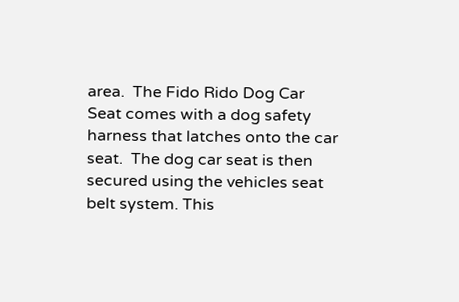area.  The Fido Rido Dog Car Seat comes with a dog safety harness that latches onto the car seat.  The dog car seat is then secured using the vehicles seat belt system. This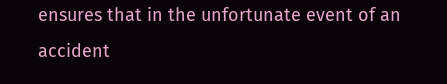ensures that in the unfortunate event of an accident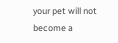your pet will not become a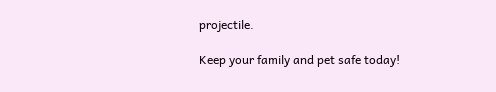projectile.

Keep your family and pet safe today!